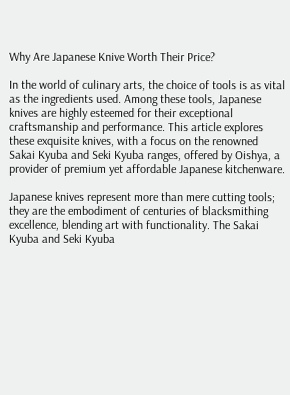Why Are Japanese Knive Worth Their Price?

In the world of culinary arts, the choice of tools is as vital as the ingredients used. Among these tools, Japanese knives are highly esteemed for their exceptional craftsmanship and performance. This article explores these exquisite knives, with a focus on the renowned Sakai Kyuba and Seki Kyuba ranges, offered by Oishya, a provider of premium yet affordable Japanese kitchenware.

Japanese knives represent more than mere cutting tools; they are the embodiment of centuries of blacksmithing excellence, blending art with functionality. The Sakai Kyuba and Seki Kyuba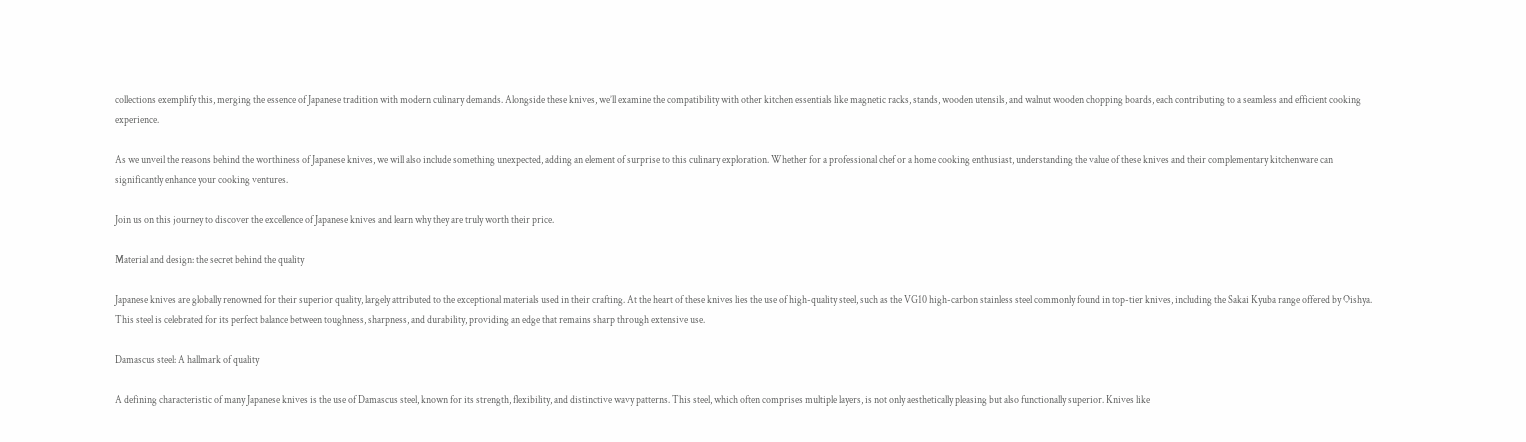collections exemplify this, merging the essence of Japanese tradition with modern culinary demands. Alongside these knives, we’ll examine the compatibility with other kitchen essentials like magnetic racks, stands, wooden utensils, and walnut wooden chopping boards, each contributing to a seamless and efficient cooking experience.

As we unveil the reasons behind the worthiness of Japanese knives, we will also include something unexpected, adding an element of surprise to this culinary exploration. Whether for a professional chef or a home cooking enthusiast, understanding the value of these knives and their complementary kitchenware can significantly enhance your cooking ventures.

Join us on this journey to discover the excellence of Japanese knives and learn why they are truly worth their price.

Material and design: the secret behind the quality

Japanese knives are globally renowned for their superior quality, largely attributed to the exceptional materials used in their crafting. At the heart of these knives lies the use of high-quality steel, such as the VG10 high-carbon stainless steel commonly found in top-tier knives, including the Sakai Kyuba range offered by Oishya. This steel is celebrated for its perfect balance between toughness, sharpness, and durability, providing an edge that remains sharp through extensive use.

Damascus steel: A hallmark of quality

A defining characteristic of many Japanese knives is the use of Damascus steel, known for its strength, flexibility, and distinctive wavy patterns. This steel, which often comprises multiple layers, is not only aesthetically pleasing but also functionally superior. Knives like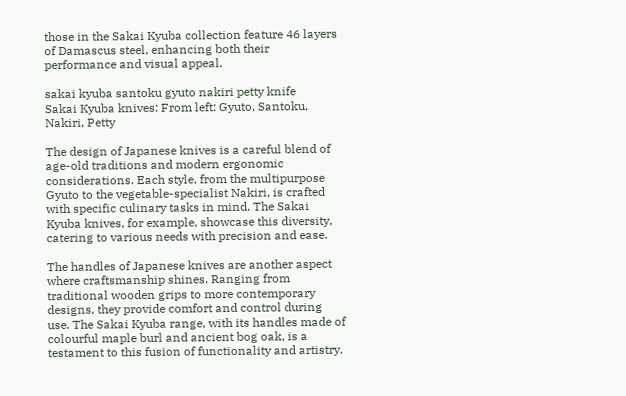those in the Sakai Kyuba collection feature 46 layers of Damascus steel, enhancing both their performance and visual appeal.

sakai kyuba santoku gyuto nakiri petty knife
Sakai Kyuba knives: From left: Gyuto, Santoku, Nakiri, Petty

The design of Japanese knives is a careful blend of age-old traditions and modern ergonomic considerations. Each style, from the multipurpose Gyuto to the vegetable-specialist Nakiri, is crafted with specific culinary tasks in mind. The Sakai Kyuba knives, for example, showcase this diversity, catering to various needs with precision and ease.

The handles of Japanese knives are another aspect where craftsmanship shines. Ranging from traditional wooden grips to more contemporary designs, they provide comfort and control during use. The Sakai Kyuba range, with its handles made of colourful maple burl and ancient bog oak, is a testament to this fusion of functionality and artistry.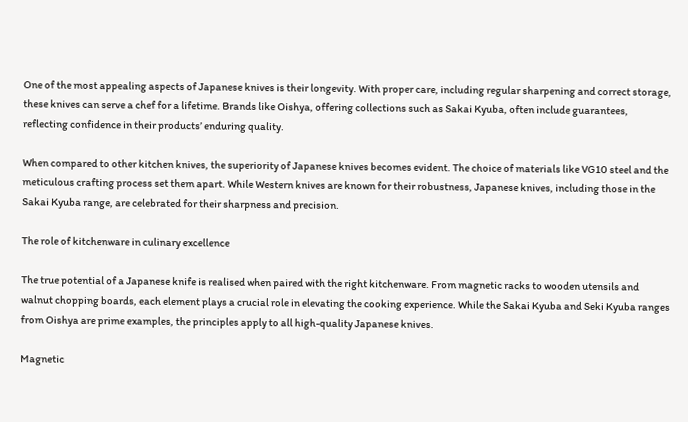One of the most appealing aspects of Japanese knives is their longevity. With proper care, including regular sharpening and correct storage, these knives can serve a chef for a lifetime. Brands like Oishya, offering collections such as Sakai Kyuba, often include guarantees, reflecting confidence in their products’ enduring quality.

When compared to other kitchen knives, the superiority of Japanese knives becomes evident. The choice of materials like VG10 steel and the meticulous crafting process set them apart. While Western knives are known for their robustness, Japanese knives, including those in the Sakai Kyuba range, are celebrated for their sharpness and precision.

The role of kitchenware in culinary excellence

The true potential of a Japanese knife is realised when paired with the right kitchenware. From magnetic racks to wooden utensils and walnut chopping boards, each element plays a crucial role in elevating the cooking experience. While the Sakai Kyuba and Seki Kyuba ranges from Oishya are prime examples, the principles apply to all high-quality Japanese knives.

Magnetic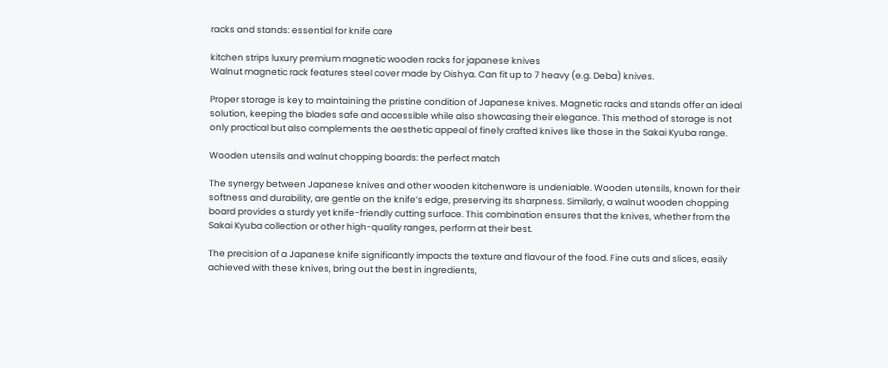racks and stands: essential for knife care

kitchen strips luxury premium magnetic wooden racks for japanese knives
Walnut magnetic rack features steel cover made by Oishya. Can fit up to 7 heavy (e.g. Deba) knives.

Proper storage is key to maintaining the pristine condition of Japanese knives. Magnetic racks and stands offer an ideal solution, keeping the blades safe and accessible while also showcasing their elegance. This method of storage is not only practical but also complements the aesthetic appeal of finely crafted knives like those in the Sakai Kyuba range.

Wooden utensils and walnut chopping boards: the perfect match

The synergy between Japanese knives and other wooden kitchenware is undeniable. Wooden utensils, known for their softness and durability, are gentle on the knife’s edge, preserving its sharpness. Similarly, a walnut wooden chopping board provides a sturdy yet knife-friendly cutting surface. This combination ensures that the knives, whether from the Sakai Kyuba collection or other high-quality ranges, perform at their best.

The precision of a Japanese knife significantly impacts the texture and flavour of the food. Fine cuts and slices, easily achieved with these knives, bring out the best in ingredients,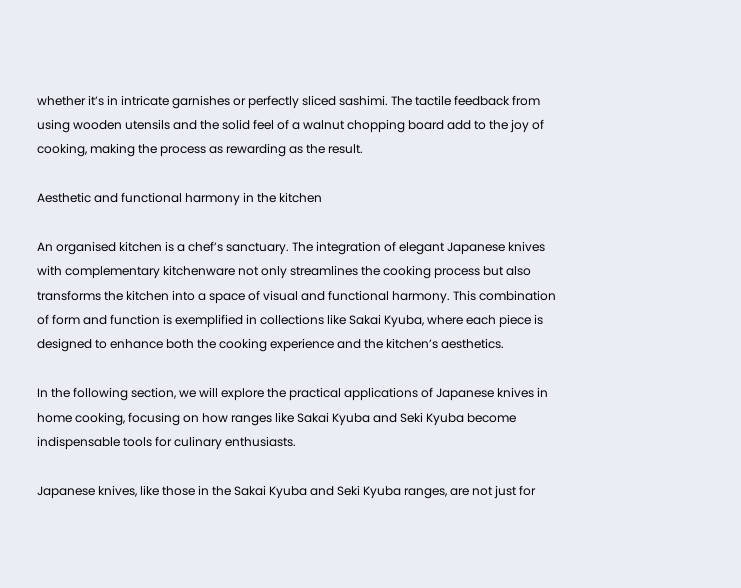whether it’s in intricate garnishes or perfectly sliced sashimi. The tactile feedback from using wooden utensils and the solid feel of a walnut chopping board add to the joy of cooking, making the process as rewarding as the result.

Aesthetic and functional harmony in the kitchen

An organised kitchen is a chef’s sanctuary. The integration of elegant Japanese knives with complementary kitchenware not only streamlines the cooking process but also transforms the kitchen into a space of visual and functional harmony. This combination of form and function is exemplified in collections like Sakai Kyuba, where each piece is designed to enhance both the cooking experience and the kitchen’s aesthetics.

In the following section, we will explore the practical applications of Japanese knives in home cooking, focusing on how ranges like Sakai Kyuba and Seki Kyuba become indispensable tools for culinary enthusiasts.

Japanese knives, like those in the Sakai Kyuba and Seki Kyuba ranges, are not just for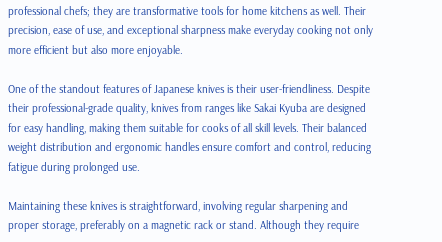professional chefs; they are transformative tools for home kitchens as well. Their precision, ease of use, and exceptional sharpness make everyday cooking not only more efficient but also more enjoyable.

One of the standout features of Japanese knives is their user-friendliness. Despite their professional-grade quality, knives from ranges like Sakai Kyuba are designed for easy handling, making them suitable for cooks of all skill levels. Their balanced weight distribution and ergonomic handles ensure comfort and control, reducing fatigue during prolonged use.

Maintaining these knives is straightforward, involving regular sharpening and proper storage, preferably on a magnetic rack or stand. Although they require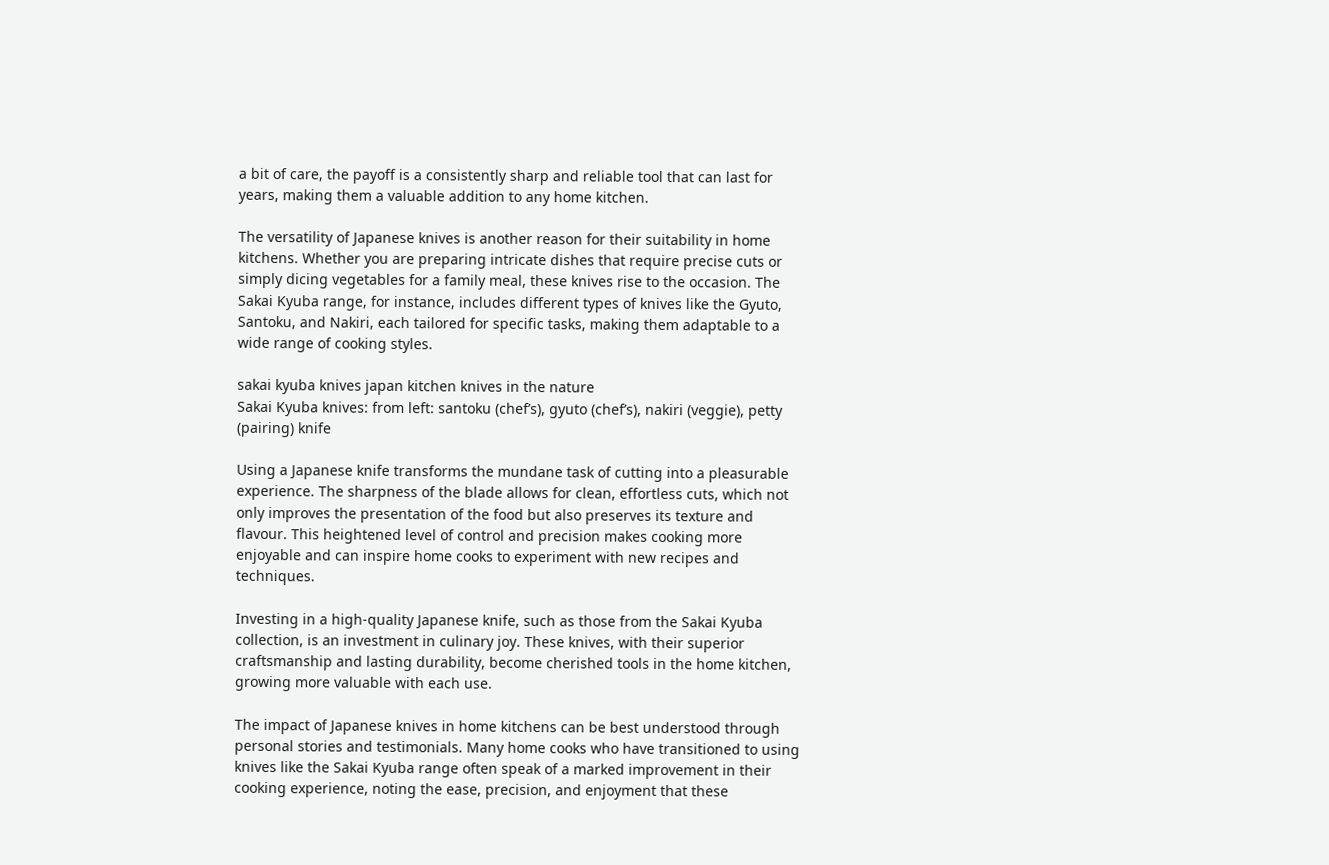a bit of care, the payoff is a consistently sharp and reliable tool that can last for years, making them a valuable addition to any home kitchen.

The versatility of Japanese knives is another reason for their suitability in home kitchens. Whether you are preparing intricate dishes that require precise cuts or simply dicing vegetables for a family meal, these knives rise to the occasion. The Sakai Kyuba range, for instance, includes different types of knives like the Gyuto, Santoku, and Nakiri, each tailored for specific tasks, making them adaptable to a wide range of cooking styles.

sakai kyuba knives japan kitchen knives in the nature
Sakai Kyuba knives: from left: santoku (chef’s), gyuto (chef’s), nakiri (veggie), petty (pairing) knife

Using a Japanese knife transforms the mundane task of cutting into a pleasurable experience. The sharpness of the blade allows for clean, effortless cuts, which not only improves the presentation of the food but also preserves its texture and flavour. This heightened level of control and precision makes cooking more enjoyable and can inspire home cooks to experiment with new recipes and techniques.

Investing in a high-quality Japanese knife, such as those from the Sakai Kyuba collection, is an investment in culinary joy. These knives, with their superior craftsmanship and lasting durability, become cherished tools in the home kitchen, growing more valuable with each use.

The impact of Japanese knives in home kitchens can be best understood through personal stories and testimonials. Many home cooks who have transitioned to using knives like the Sakai Kyuba range often speak of a marked improvement in their cooking experience, noting the ease, precision, and enjoyment that these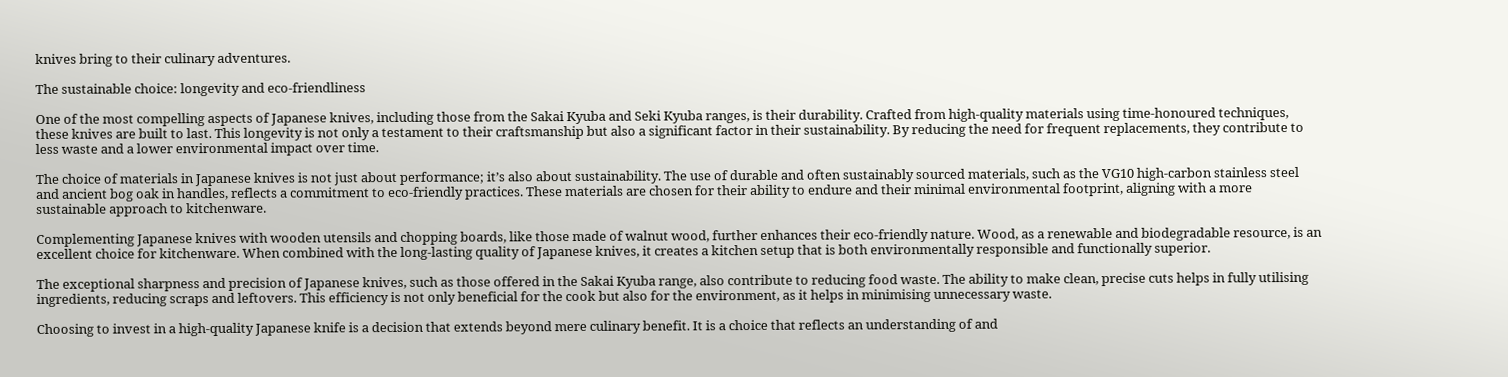knives bring to their culinary adventures.

The sustainable choice: longevity and eco-friendliness

One of the most compelling aspects of Japanese knives, including those from the Sakai Kyuba and Seki Kyuba ranges, is their durability. Crafted from high-quality materials using time-honoured techniques, these knives are built to last. This longevity is not only a testament to their craftsmanship but also a significant factor in their sustainability. By reducing the need for frequent replacements, they contribute to less waste and a lower environmental impact over time.

The choice of materials in Japanese knives is not just about performance; it’s also about sustainability. The use of durable and often sustainably sourced materials, such as the VG10 high-carbon stainless steel and ancient bog oak in handles, reflects a commitment to eco-friendly practices. These materials are chosen for their ability to endure and their minimal environmental footprint, aligning with a more sustainable approach to kitchenware.

Complementing Japanese knives with wooden utensils and chopping boards, like those made of walnut wood, further enhances their eco-friendly nature. Wood, as a renewable and biodegradable resource, is an excellent choice for kitchenware. When combined with the long-lasting quality of Japanese knives, it creates a kitchen setup that is both environmentally responsible and functionally superior.

The exceptional sharpness and precision of Japanese knives, such as those offered in the Sakai Kyuba range, also contribute to reducing food waste. The ability to make clean, precise cuts helps in fully utilising ingredients, reducing scraps and leftovers. This efficiency is not only beneficial for the cook but also for the environment, as it helps in minimising unnecessary waste.

Choosing to invest in a high-quality Japanese knife is a decision that extends beyond mere culinary benefit. It is a choice that reflects an understanding of and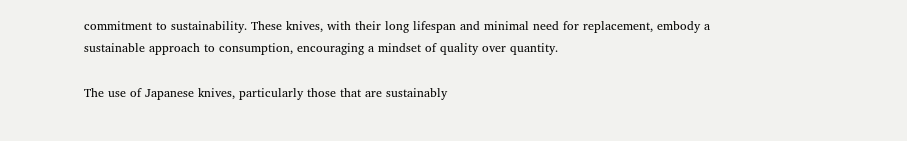commitment to sustainability. These knives, with their long lifespan and minimal need for replacement, embody a sustainable approach to consumption, encouraging a mindset of quality over quantity.

The use of Japanese knives, particularly those that are sustainably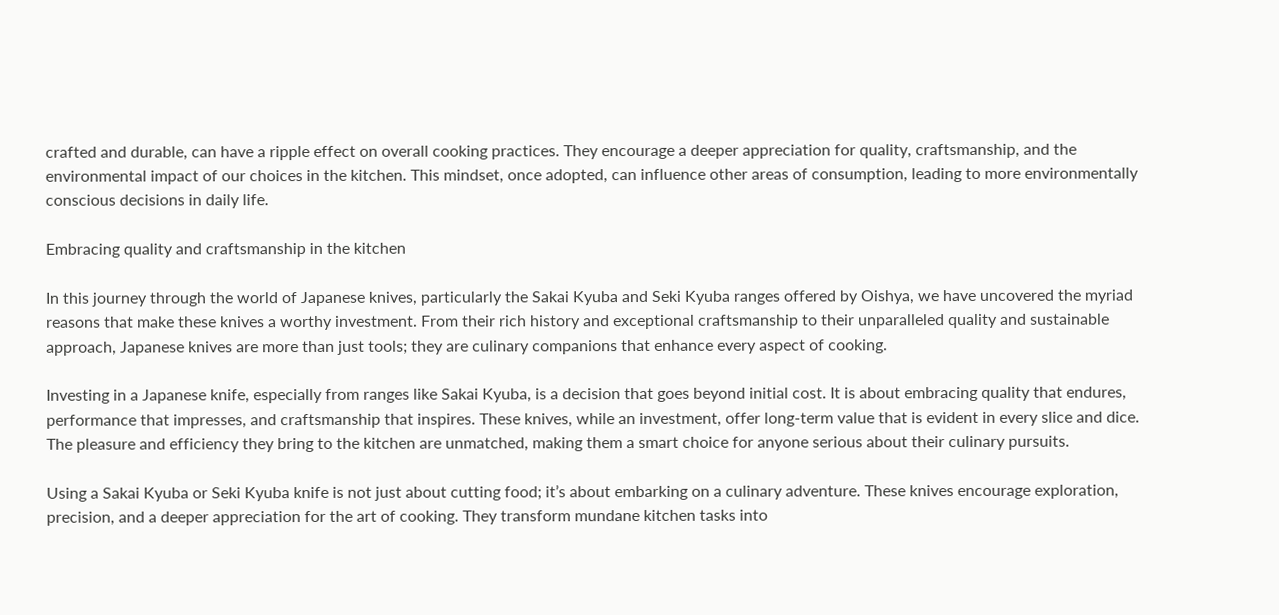crafted and durable, can have a ripple effect on overall cooking practices. They encourage a deeper appreciation for quality, craftsmanship, and the environmental impact of our choices in the kitchen. This mindset, once adopted, can influence other areas of consumption, leading to more environmentally conscious decisions in daily life.

Embracing quality and craftsmanship in the kitchen

In this journey through the world of Japanese knives, particularly the Sakai Kyuba and Seki Kyuba ranges offered by Oishya, we have uncovered the myriad reasons that make these knives a worthy investment. From their rich history and exceptional craftsmanship to their unparalleled quality and sustainable approach, Japanese knives are more than just tools; they are culinary companions that enhance every aspect of cooking.

Investing in a Japanese knife, especially from ranges like Sakai Kyuba, is a decision that goes beyond initial cost. It is about embracing quality that endures, performance that impresses, and craftsmanship that inspires. These knives, while an investment, offer long-term value that is evident in every slice and dice. The pleasure and efficiency they bring to the kitchen are unmatched, making them a smart choice for anyone serious about their culinary pursuits.

Using a Sakai Kyuba or Seki Kyuba knife is not just about cutting food; it’s about embarking on a culinary adventure. These knives encourage exploration, precision, and a deeper appreciation for the art of cooking. They transform mundane kitchen tasks into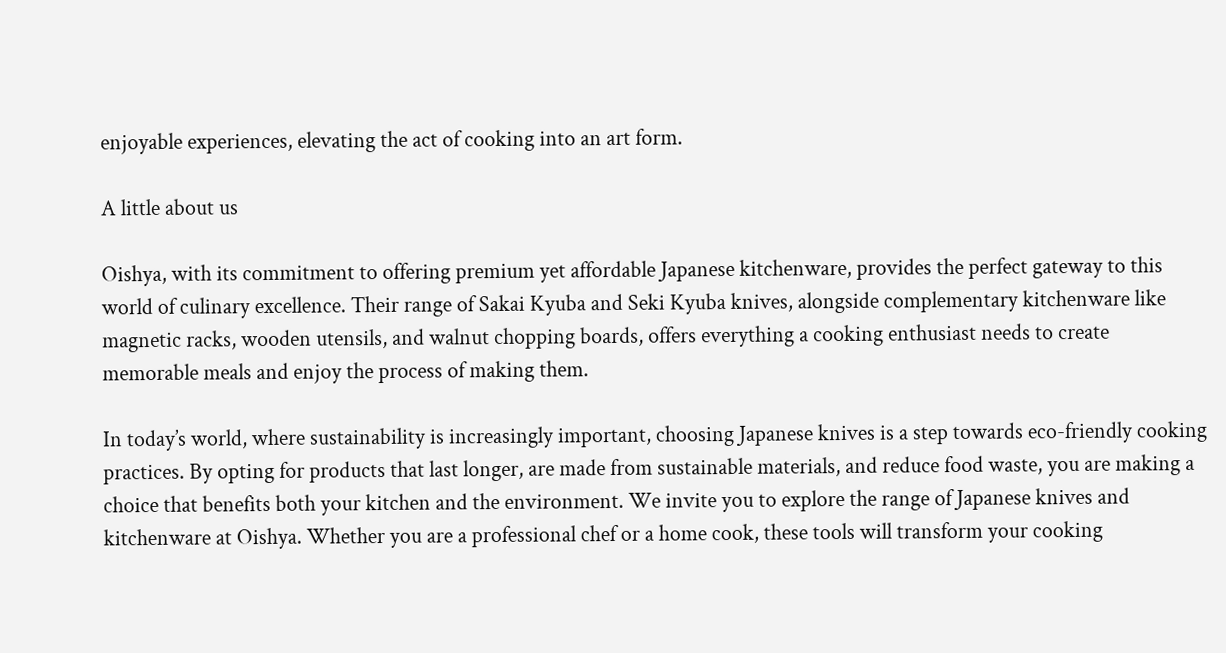enjoyable experiences, elevating the act of cooking into an art form.

A little about us

Oishya, with its commitment to offering premium yet affordable Japanese kitchenware, provides the perfect gateway to this world of culinary excellence. Their range of Sakai Kyuba and Seki Kyuba knives, alongside complementary kitchenware like magnetic racks, wooden utensils, and walnut chopping boards, offers everything a cooking enthusiast needs to create memorable meals and enjoy the process of making them.

In today’s world, where sustainability is increasingly important, choosing Japanese knives is a step towards eco-friendly cooking practices. By opting for products that last longer, are made from sustainable materials, and reduce food waste, you are making a choice that benefits both your kitchen and the environment. We invite you to explore the range of Japanese knives and kitchenware at Oishya. Whether you are a professional chef or a home cook, these tools will transform your cooking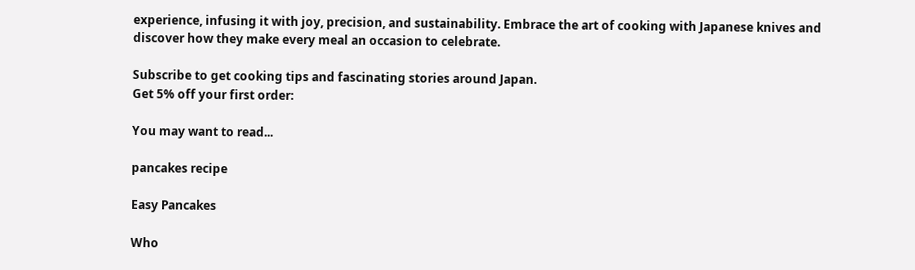experience, infusing it with joy, precision, and sustainability. Embrace the art of cooking with Japanese knives and discover how they make every meal an occasion to celebrate.

Subscribe to get cooking tips and fascinating stories around Japan.
Get 5% off your first order:

You may want to read...

pancakes recipe

Easy Pancakes

Who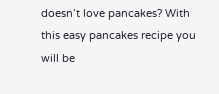doesn’t love pancakes? With this easy pancakes recipe you will be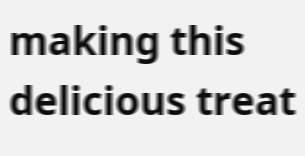making this delicious treat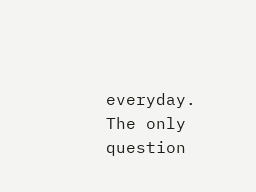everyday. The only question